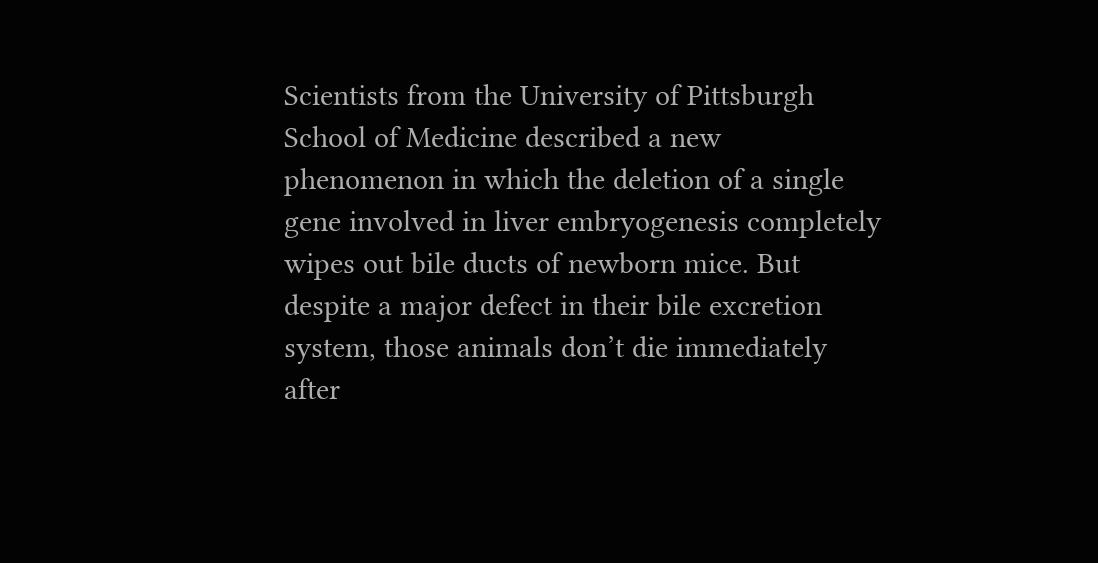Scientists from the University of Pittsburgh School of Medicine described a new phenomenon in which the deletion of a single gene involved in liver embryogenesis completely wipes out bile ducts of newborn mice. But despite a major defect in their bile excretion system, those animals don’t die immediately after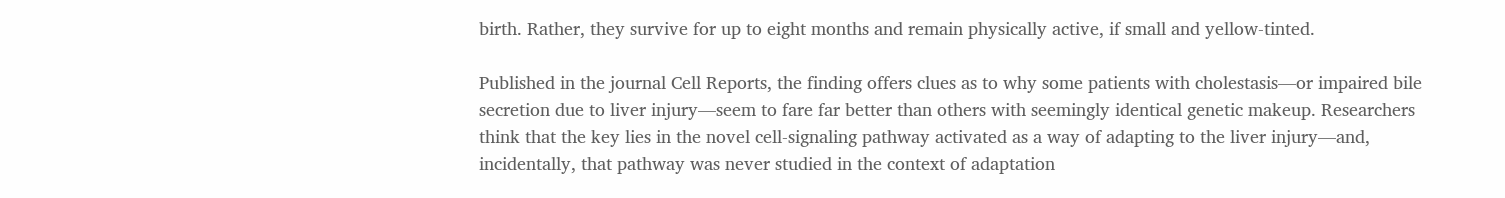birth. Rather, they survive for up to eight months and remain physically active, if small and yellow-tinted.

Published in the journal Cell Reports, the finding offers clues as to why some patients with cholestasis—or impaired bile secretion due to liver injury—seem to fare far better than others with seemingly identical genetic makeup. Researchers think that the key lies in the novel cell-signaling pathway activated as a way of adapting to the liver injury—and, incidentally, that pathway was never studied in the context of adaptation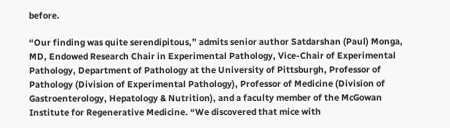before.

“Our finding was quite serendipitous,” admits senior author Satdarshan (Paul) Monga, MD, Endowed Research Chair in Experimental Pathology, Vice-Chair of Experimental Pathology, Department of Pathology at the University of Pittsburgh, Professor of Pathology (Division of Experimental Pathology), Professor of Medicine (Division of Gastroenterology, Hepatology & Nutrition), and a faculty member of the McGowan Institute for Regenerative Medicine. “We discovered that mice with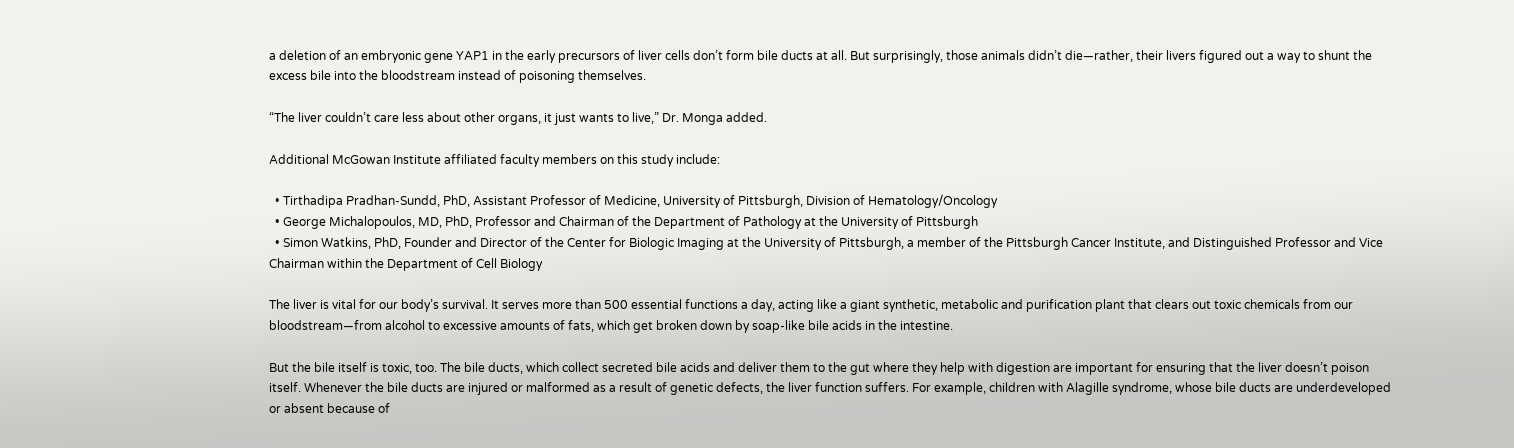a deletion of an embryonic gene YAP1 in the early precursors of liver cells don’t form bile ducts at all. But surprisingly, those animals didn’t die—rather, their livers figured out a way to shunt the excess bile into the bloodstream instead of poisoning themselves.

“The liver couldn’t care less about other organs, it just wants to live,” Dr. Monga added.

Additional McGowan Institute affiliated faculty members on this study include:

  • Tirthadipa Pradhan-Sundd, PhD, Assistant Professor of Medicine, University of Pittsburgh, Division of Hematology/Oncology
  • George Michalopoulos, MD, PhD, Professor and Chairman of the Department of Pathology at the University of Pittsburgh
  • Simon Watkins, PhD, Founder and Director of the Center for Biologic Imaging at the University of Pittsburgh, a member of the Pittsburgh Cancer Institute, and Distinguished Professor and Vice Chairman within the Department of Cell Biology

The liver is vital for our body’s survival. It serves more than 500 essential functions a day, acting like a giant synthetic, metabolic and purification plant that clears out toxic chemicals from our bloodstream—from alcohol to excessive amounts of fats, which get broken down by soap-like bile acids in the intestine.

But the bile itself is toxic, too. The bile ducts, which collect secreted bile acids and deliver them to the gut where they help with digestion are important for ensuring that the liver doesn’t poison itself. Whenever the bile ducts are injured or malformed as a result of genetic defects, the liver function suffers. For example, children with Alagille syndrome, whose bile ducts are underdeveloped or absent because of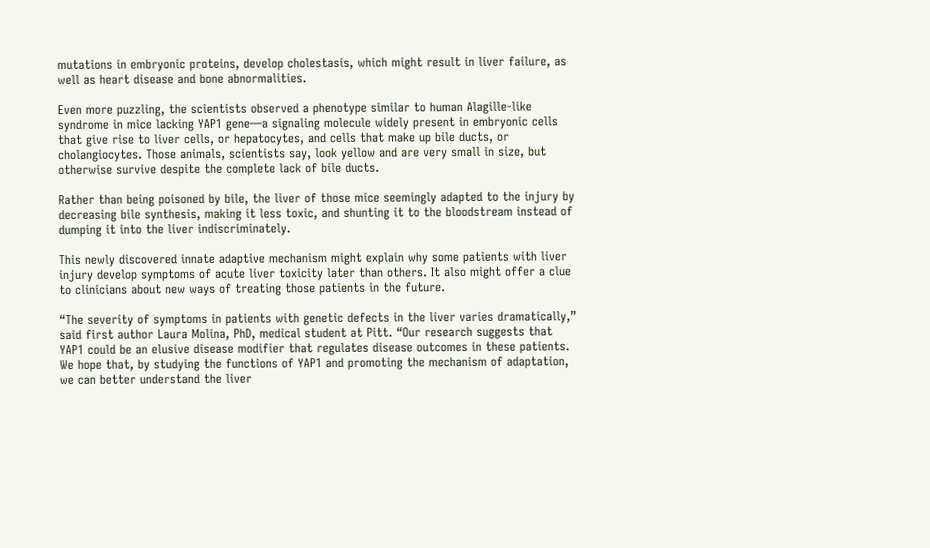mutations in embryonic proteins, develop cholestasis, which might result in liver failure, as well as heart disease and bone abnormalities.

Even more puzzling, the scientists observed a phenotype similar to human Alagille-like syndrome in mice lacking YAP1 gene—a signaling molecule widely present in embryonic cells that give rise to liver cells, or hepatocytes, and cells that make up bile ducts, or cholangiocytes. Those animals, scientists say, look yellow and are very small in size, but otherwise survive despite the complete lack of bile ducts.

Rather than being poisoned by bile, the liver of those mice seemingly adapted to the injury by decreasing bile synthesis, making it less toxic, and shunting it to the bloodstream instead of dumping it into the liver indiscriminately.

This newly discovered innate adaptive mechanism might explain why some patients with liver injury develop symptoms of acute liver toxicity later than others. It also might offer a clue to clinicians about new ways of treating those patients in the future.

“The severity of symptoms in patients with genetic defects in the liver varies dramatically,” said first author Laura Molina, PhD, medical student at Pitt. “Our research suggests that YAP1 could be an elusive disease modifier that regulates disease outcomes in these patients. We hope that, by studying the functions of YAP1 and promoting the mechanism of adaptation, we can better understand the liver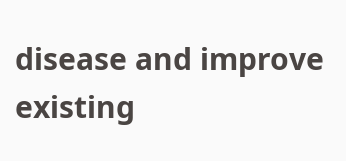disease and improve existing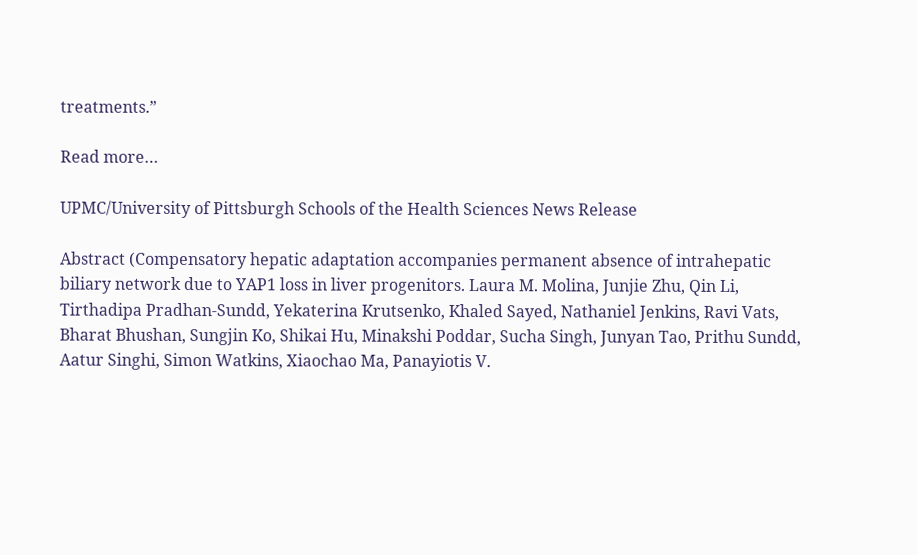treatments.”

Read more…

UPMC/University of Pittsburgh Schools of the Health Sciences News Release

Abstract (Compensatory hepatic adaptation accompanies permanent absence of intrahepatic biliary network due to YAP1 loss in liver progenitors. Laura M. Molina, Junjie Zhu, Qin Li, Tirthadipa Pradhan-Sundd, Yekaterina Krutsenko, Khaled Sayed, Nathaniel Jenkins, Ravi Vats, Bharat Bhushan, Sungjin Ko, Shikai Hu, Minakshi Poddar, Sucha Singh, Junyan Tao, Prithu Sundd, Aatur Singhi, Simon Watkins, Xiaochao Ma, Panayiotis V.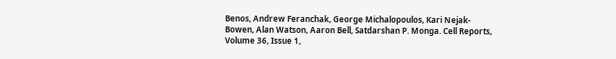Benos, Andrew Feranchak, George Michalopoulos, Kari Nejak-Bowen, Alan Watson, Aaron Bell, Satdarshan P. Monga. Cell Reports, Volume 36, Issue 1,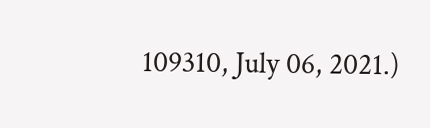109310, July 06, 2021.)